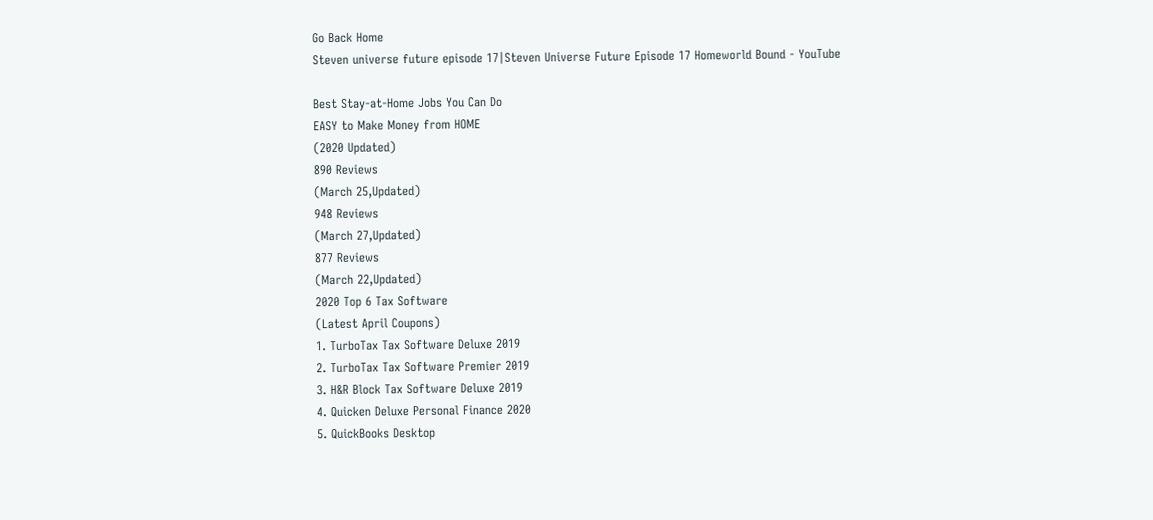Go Back Home
Steven universe future episode 17|Steven Universe Future Episode 17 Homeworld Bound - YouTube

Best Stay-at-Home Jobs You Can Do
EASY to Make Money from HOME
(2020 Updated)
890 Reviews
(March 25,Updated)
948 Reviews
(March 27,Updated)
877 Reviews
(March 22,Updated)
2020 Top 6 Tax Software
(Latest April Coupons)
1. TurboTax Tax Software Deluxe 2019
2. TurboTax Tax Software Premier 2019
3. H&R Block Tax Software Deluxe 2019
4. Quicken Deluxe Personal Finance 2020
5. QuickBooks Desktop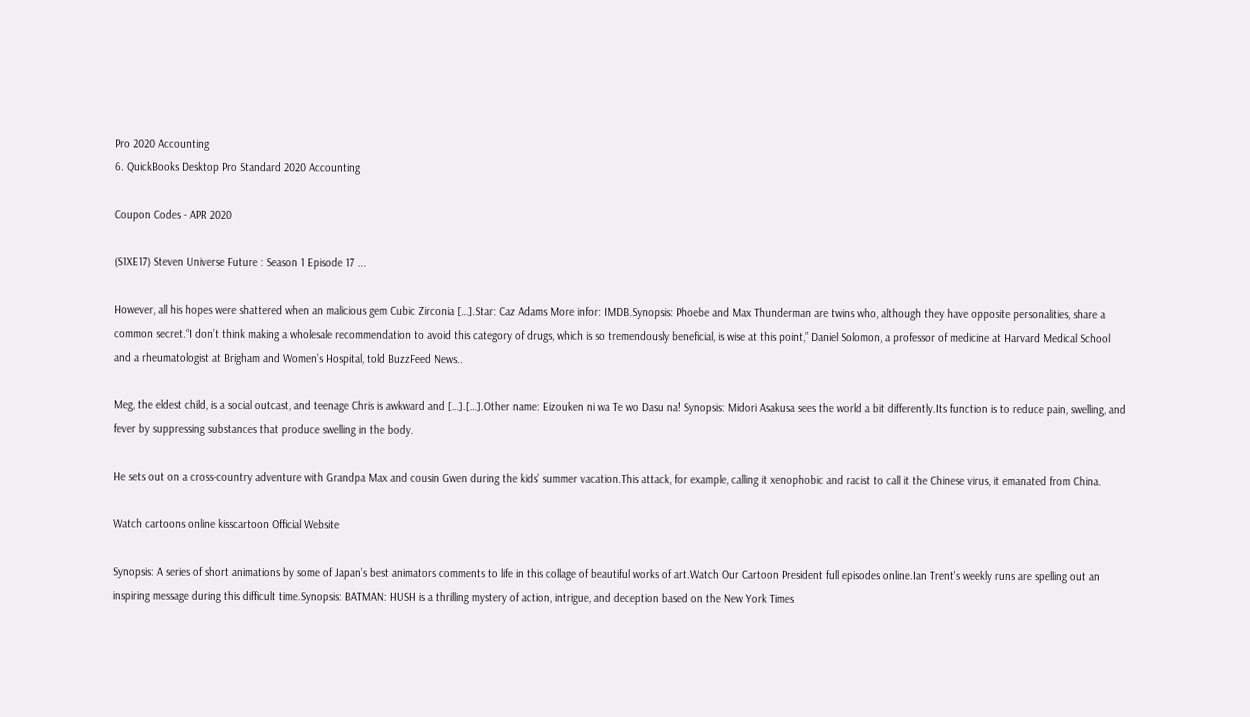Pro 2020 Accounting
6. QuickBooks Desktop Pro Standard 2020 Accounting

Coupon Codes - APR 2020

(S1XE17) Steven Universe Future : Season 1 Episode 17 ...

However, all his hopes were shattered when an malicious gem Cubic Zirconia […].Star: Caz Adams More infor: IMDB.Synopsis: Phoebe and Max Thunderman are twins who, although they have opposite personalities, share a common secret.“I don’t think making a wholesale recommendation to avoid this category of drugs, which is so tremendously beneficial, is wise at this point,” Daniel Solomon, a professor of medicine at Harvard Medical School and a rheumatologist at Brigham and Women’s Hospital, told BuzzFeed News..

Meg, the eldest child, is a social outcast, and teenage Chris is awkward and […].[…].Other name: Eizouken ni wa Te wo Dasu na! Synopsis: Midori Asakusa sees the world a bit differently.Its function is to reduce pain, swelling, and fever by suppressing substances that produce swelling in the body.

He sets out on a cross-country adventure with Grandpa Max and cousin Gwen during the kids’ summer vacation.This attack, for example, calling it xenophobic and racist to call it the Chinese virus, it emanated from China.

Watch cartoons online kisscartoon Official Website

Synopsis: A series of short animations by some of Japan’s best animators comments to life in this collage of beautiful works of art.Watch Our Cartoon President full episodes online.Ian Trent's weekly runs are spelling out an inspiring message during this difficult time.Synopsis: BATMAN: HUSH is a thrilling mystery of action, intrigue, and deception based on the New York Times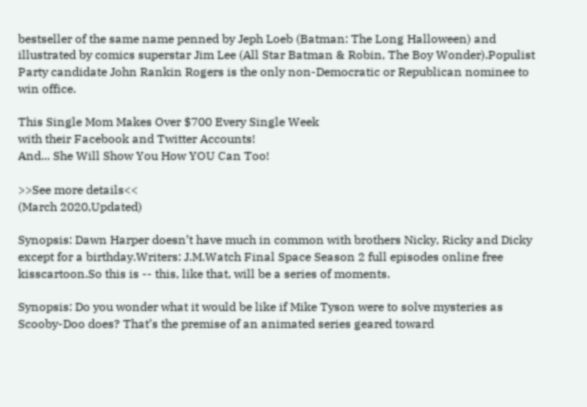bestseller of the same name penned by Jeph Loeb (Batman: The Long Halloween) and illustrated by comics superstar Jim Lee (All Star Batman & Robin, The Boy Wonder).Populist Party candidate John Rankin Rogers is the only non-Democratic or Republican nominee to win office.

This Single Mom Makes Over $700 Every Single Week
with their Facebook and Twitter Accounts!
And... She Will Show You How YOU Can Too!

>>See more details<<
(March 2020,Updated)

Synopsis: Dawn Harper doesn’t have much in common with brothers Nicky, Ricky and Dicky except for a birthday.Writers: J.M.Watch Final Space Season 2 full episodes online free kisscartoon.So this is -- this, like that, will be a series of moments.

Synopsis: Do you wonder what it would be like if Mike Tyson were to solve mysteries as Scooby-Doo does? That’s the premise of an animated series geared toward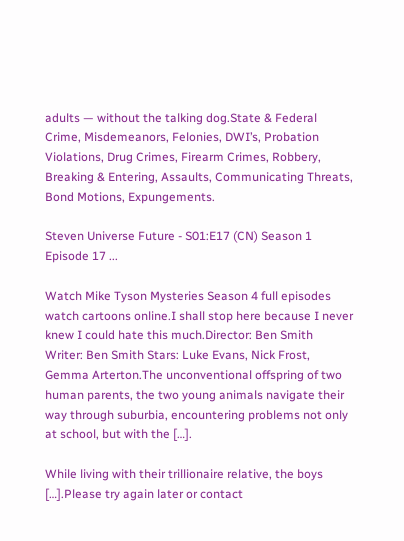adults — without the talking dog.State & Federal Crime, Misdemeanors, Felonies, DWI’s, Probation Violations, Drug Crimes, Firearm Crimes, Robbery, Breaking & Entering, Assaults, Communicating Threats, Bond Motions, Expungements.

Steven Universe Future - S01:E17 (CN) Season 1 Episode 17 ...

Watch Mike Tyson Mysteries Season 4 full episodes watch cartoons online.I shall stop here because I never knew I could hate this much.Director: Ben Smith Writer: Ben Smith Stars: Luke Evans, Nick Frost, Gemma Arterton.The unconventional offspring of two human parents, the two young animals navigate their way through suburbia, encountering problems not only at school, but with the […].

While living with their trillionaire relative, the boys […].Please try again later or contact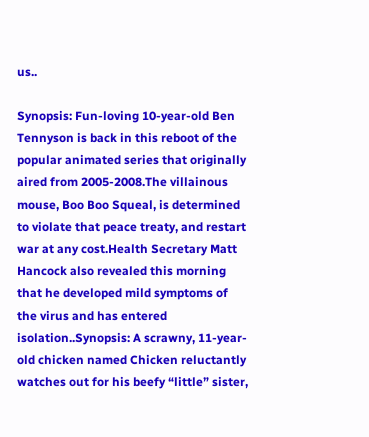us..

Synopsis: Fun-loving 10-year-old Ben Tennyson is back in this reboot of the popular animated series that originally aired from 2005-2008.The villainous mouse, Boo Boo Squeal, is determined to violate that peace treaty, and restart war at any cost.Health Secretary Matt Hancock also revealed this morning that he developed mild symptoms of the virus and has entered isolation..Synopsis: A scrawny, 11-year-old chicken named Chicken reluctantly watches out for his beefy “little” sister,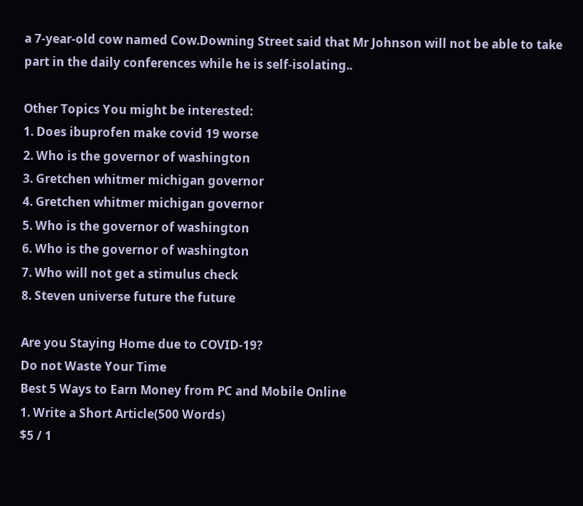a 7-year-old cow named Cow.Downing Street said that Mr Johnson will not be able to take part in the daily conferences while he is self-isolating..

Other Topics You might be interested:
1. Does ibuprofen make covid 19 worse
2. Who is the governor of washington
3. Gretchen whitmer michigan governor
4. Gretchen whitmer michigan governor
5. Who is the governor of washington
6. Who is the governor of washington
7. Who will not get a stimulus check
8. Steven universe future the future

Are you Staying Home due to COVID-19?
Do not Waste Your Time
Best 5 Ways to Earn Money from PC and Mobile Online
1. Write a Short Article(500 Words)
$5 / 1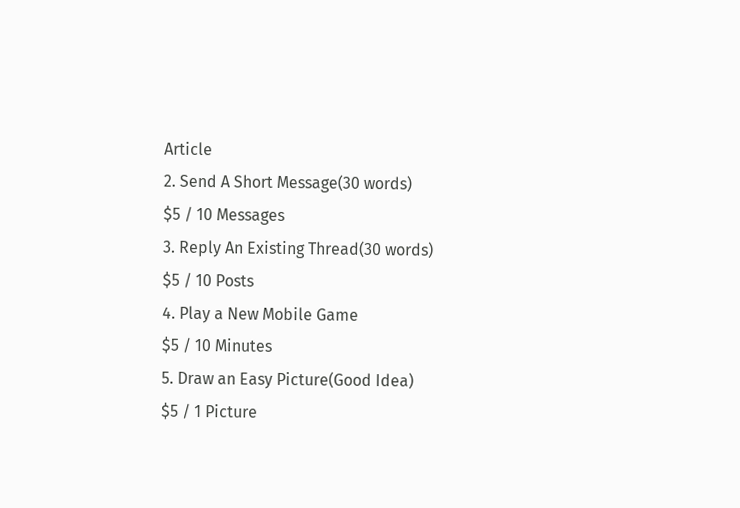Article
2. Send A Short Message(30 words)
$5 / 10 Messages
3. Reply An Existing Thread(30 words)
$5 / 10 Posts
4. Play a New Mobile Game
$5 / 10 Minutes
5. Draw an Easy Picture(Good Idea)
$5 / 1 Picture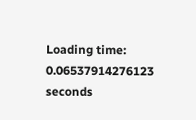Loading time: 0.06537914276123 seconds